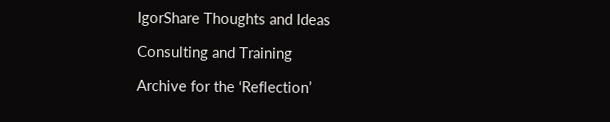IgorShare Thoughts and Ideas

Consulting and Training

Archive for the ‘Reflection’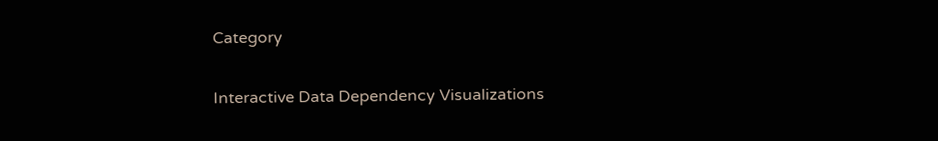Category

Interactive Data Dependency Visualizations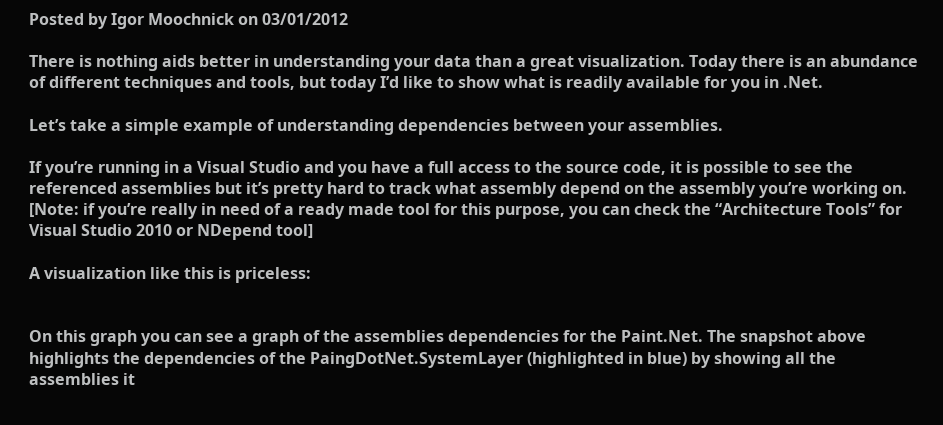Posted by Igor Moochnick on 03/01/2012

There is nothing aids better in understanding your data than a great visualization. Today there is an abundance of different techniques and tools, but today I’d like to show what is readily available for you in .Net.

Let’s take a simple example of understanding dependencies between your assemblies.

If you’re running in a Visual Studio and you have a full access to the source code, it is possible to see the referenced assemblies but it’s pretty hard to track what assembly depend on the assembly you’re working on. [Note: if you’re really in need of a ready made tool for this purpose, you can check the “Architecture Tools” for Visual Studio 2010 or NDepend tool]

A visualization like this is priceless:


On this graph you can see a graph of the assemblies dependencies for the Paint.Net. The snapshot above highlights the dependencies of the PaingDotNet.SystemLayer (highlighted in blue) by showing all the assemblies it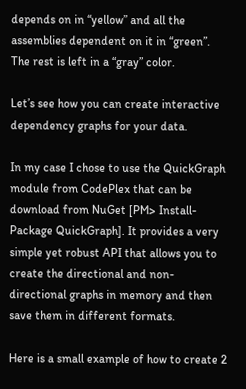depends on in “yellow” and all the assemblies dependent on it in “green”. The rest is left in a “gray” color.

Let’s see how you can create interactive dependency graphs for your data.

In my case I chose to use the QuickGraph module from CodePlex that can be download from NuGet [PM> Install-Package QuickGraph]. It provides a very simple yet robust API that allows you to create the directional and non-directional graphs in memory and then save them in different formats.

Here is a small example of how to create 2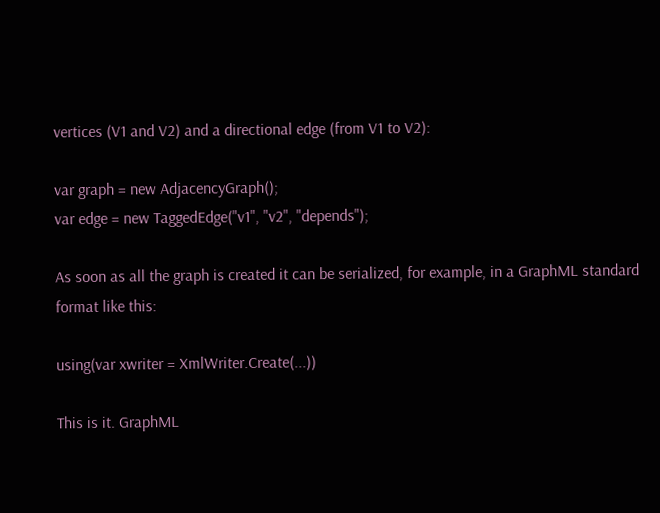vertices (V1 and V2) and a directional edge (from V1 to V2):

var graph = new AdjacencyGraph();
var edge = new TaggedEdge("v1", "v2", "depends");

As soon as all the graph is created it can be serialized, for example, in a GraphML standard format like this:

using(var xwriter = XmlWriter.Create(...))

This is it. GraphML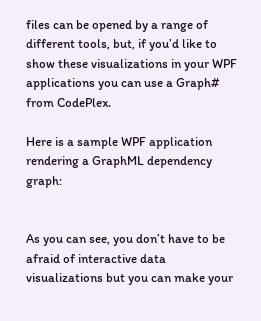files can be opened by a range of different tools, but, if you’d like to show these visualizations in your WPF applications you can use a Graph# from CodePlex.

Here is a sample WPF application rendering a GraphML dependency graph:


As you can see, you don’t have to be afraid of interactive data visualizations but you can make your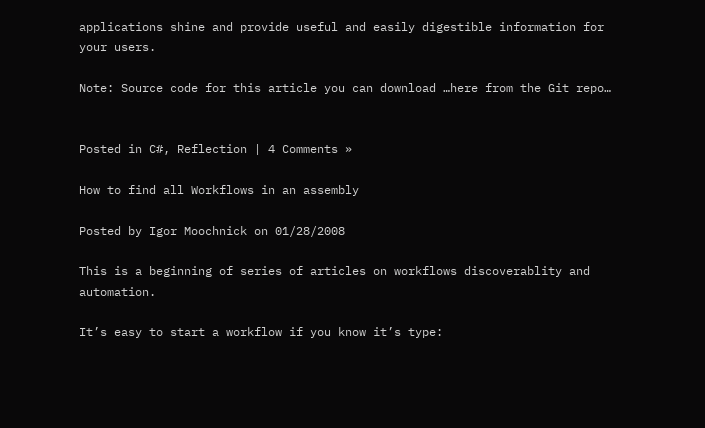applications shine and provide useful and easily digestible information for your users.

Note: Source code for this article you can download …here from the Git repo…


Posted in C#, Reflection | 4 Comments »

How to find all Workflows in an assembly

Posted by Igor Moochnick on 01/28/2008

This is a beginning of series of articles on workflows discoverablity and automation.

It’s easy to start a workflow if you know it’s type: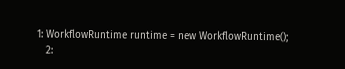1: WorkflowRuntime runtime = new WorkflowRuntime();
   2: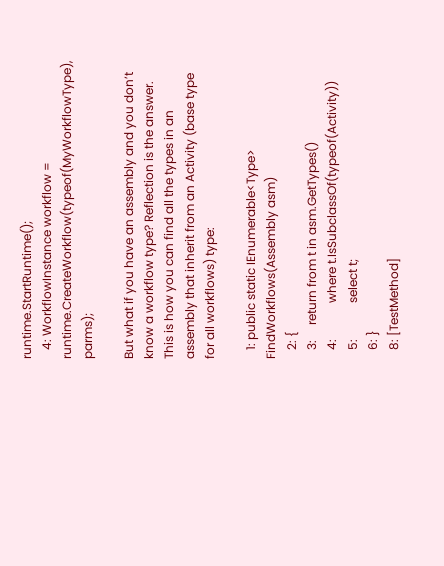runtime.StartRuntime();
   4: WorkflowInstance workflow = runtime.CreateWorkflow(typeof(MyWorkflowType), parms);

But what if you have an assembly and you don’t know a workflow type? Reflection is the answer. This is how you can find all the types in an assembly that inherit from an Activity (base type for all workflows) type:

   1: public static IEnumerable<Type> FindWorkflows(Assembly asm)
   2: {
   3:     return from t in asm.GetTypes()
   4:            where t.IsSubclassOf(typeof(Activity))
   5:            select t;
   6: }
   8: [TestMethod]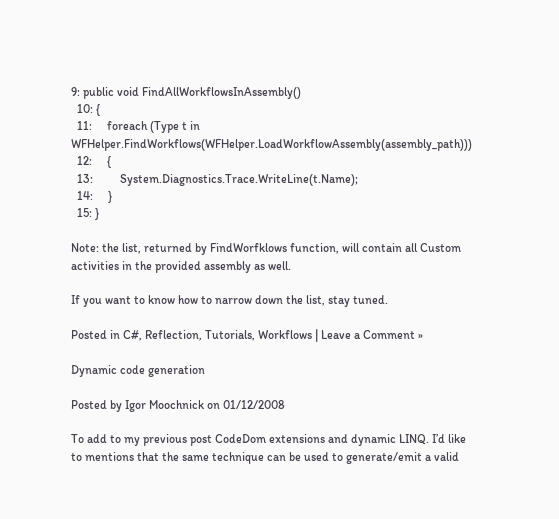9: public void FindAllWorkflowsInAssembly()
  10: {
  11:     foreach (Type t in WFHelper.FindWorkflows(WFHelper.LoadWorkflowAssembly(assembly_path)))
  12:     {
  13:         System.Diagnostics.Trace.WriteLine(t.Name);
  14:     }
  15: }

Note: the list, returned by FindWorfklows function, will contain all Custom activities in the provided assembly as well.

If you want to know how to narrow down the list, stay tuned.

Posted in C#, Reflection, Tutorials, Workflows | Leave a Comment »

Dynamic code generation

Posted by Igor Moochnick on 01/12/2008

To add to my previous post CodeDom extensions and dynamic LINQ. I’d like to mentions that the same technique can be used to generate/emit a valid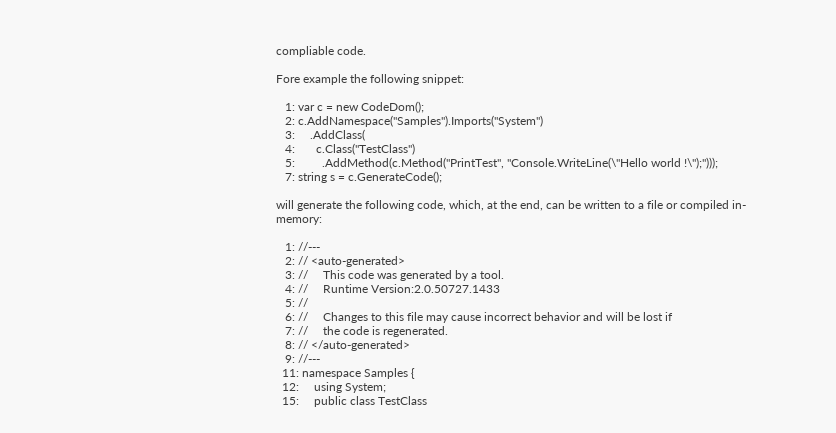compliable code.

Fore example the following snippet:

   1: var c = new CodeDom();
   2: c.AddNamespace("Samples").Imports("System")
   3:     .AddClass(
   4:       c.Class("TestClass")
   5:         .AddMethod(c.Method("PrintTest", "Console.WriteLine(\"Hello world !\");")));
   7: string s = c.GenerateCode();

will generate the following code, which, at the end, can be written to a file or compiled in-memory:

   1: //---
   2: // <auto-generated>
   3: //     This code was generated by a tool.
   4: //     Runtime Version:2.0.50727.1433
   5: //
   6: //     Changes to this file may cause incorrect behavior and will be lost if
   7: //     the code is regenerated.
   8: // </auto-generated>
   9: //---
  11: namespace Samples {
  12:     using System;
  15:     public class TestClass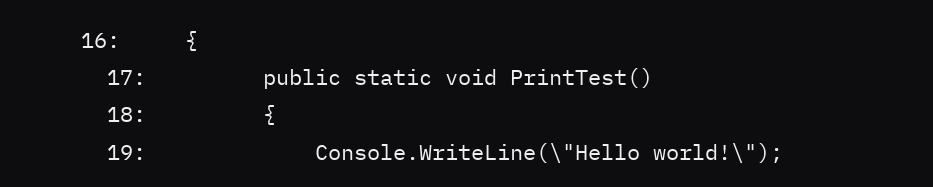16:     {
  17:         public static void PrintTest()
  18:         {
  19:             Console.WriteLine(\"Hello world!\");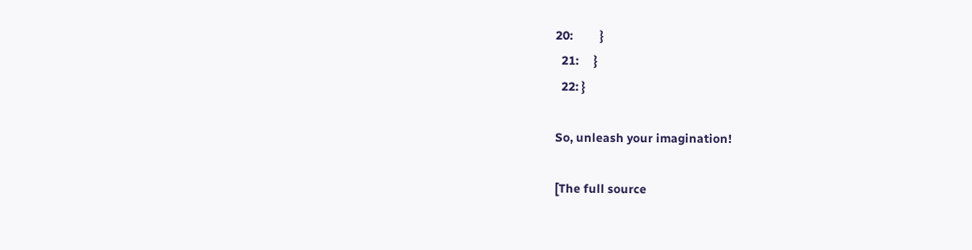20:         }
  21:     }
  22: }

So, unleash your imagination!

[The full source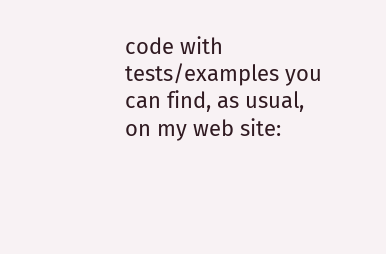code with tests/examples you can find, as usual, on my web site: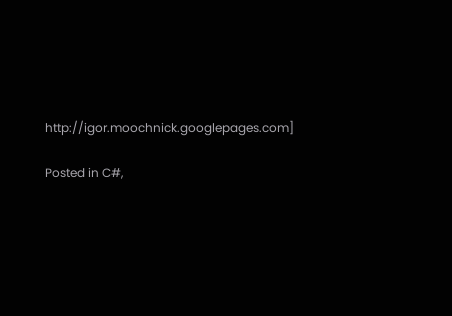http://igor.moochnick.googlepages.com]

Posted in C#,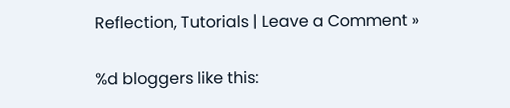Reflection, Tutorials | Leave a Comment »

%d bloggers like this: